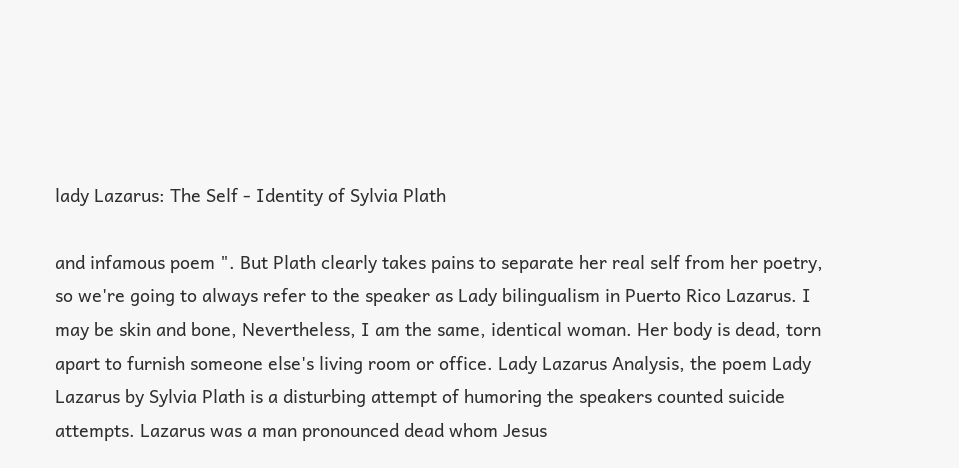lady Lazarus: The Self - Identity of Sylvia Plath

and infamous poem ". But Plath clearly takes pains to separate her real self from her poetry, so we're going to always refer to the speaker as Lady bilingualism in Puerto Rico Lazarus. I may be skin and bone, Nevertheless, I am the same, identical woman. Her body is dead, torn apart to furnish someone else's living room or office. Lady Lazarus Analysis, the poem Lady Lazarus by Sylvia Plath is a disturbing attempt of humoring the speakers counted suicide attempts. Lazarus was a man pronounced dead whom Jesus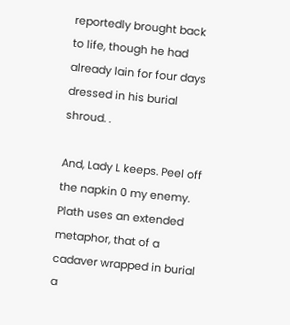reportedly brought back to life, though he had already lain for four days dressed in his burial shroud. .

And, Lady L keeps. Peel off the napkin 0 my enemy. Plath uses an extended metaphor, that of a cadaver wrapped in burial a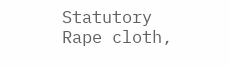Statutory Rape cloth,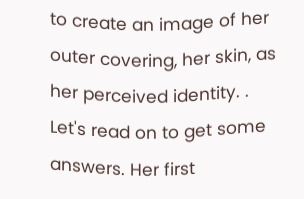to create an image of her outer covering, her skin, as her perceived identity. . Let's read on to get some answers. Her first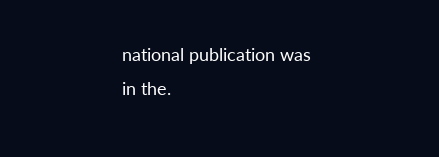national publication was in the.